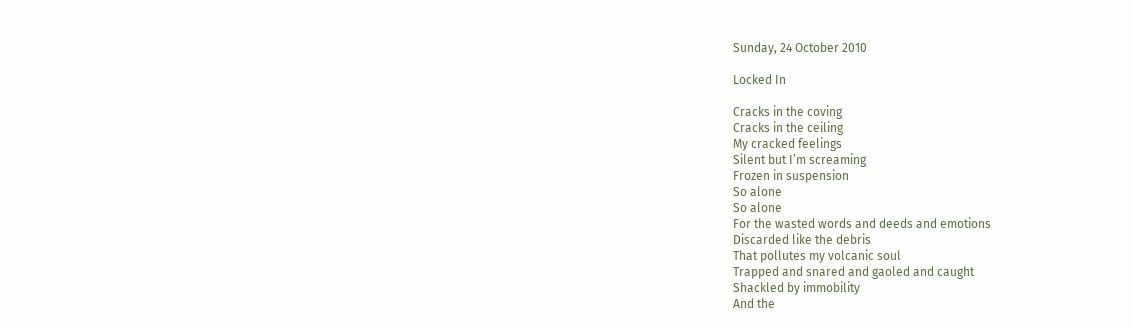Sunday, 24 October 2010

Locked In

Cracks in the coving
Cracks in the ceiling
My cracked feelings
Silent but I’m screaming
Frozen in suspension
So alone
So alone
For the wasted words and deeds and emotions
Discarded like the debris
That pollutes my volcanic soul
Trapped and snared and gaoled and caught
Shackled by immobility
And the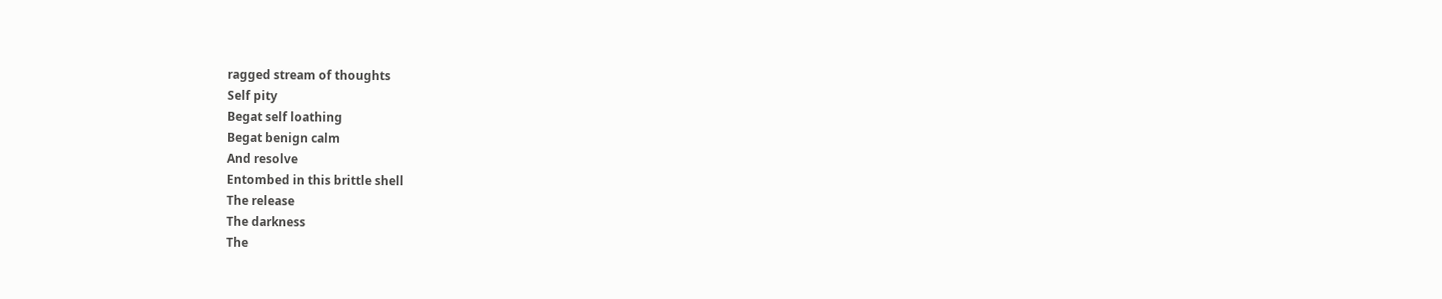ragged stream of thoughts
Self pity
Begat self loathing
Begat benign calm
And resolve
Entombed in this brittle shell
The release
The darkness
The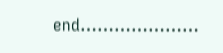end…………………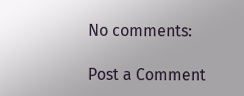No comments:

Post a Comment